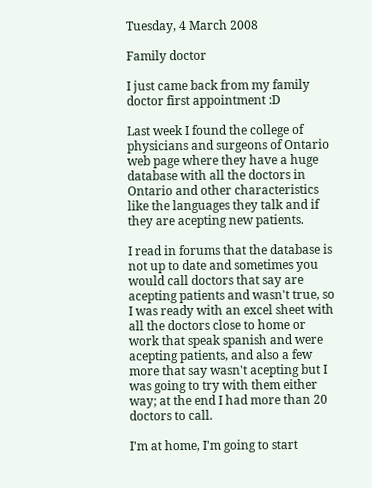Tuesday, 4 March 2008

Family doctor

I just came back from my family doctor first appointment :D

Last week I found the college of physicians and surgeons of Ontario web page where they have a huge database with all the doctors in Ontario and other characteristics like the languages they talk and if they are acepting new patients.

I read in forums that the database is not up to date and sometimes you would call doctors that say are acepting patients and wasn't true, so I was ready with an excel sheet with all the doctors close to home or work that speak spanish and were acepting patients, and also a few more that say wasn't acepting but I was going to try with them either way; at the end I had more than 20 doctors to call.

I'm at home, I'm going to start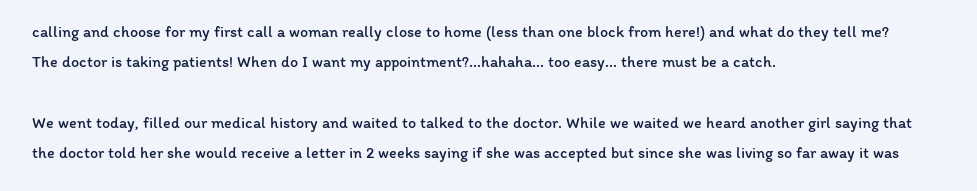calling and choose for my first call a woman really close to home (less than one block from here!) and what do they tell me? The doctor is taking patients! When do I want my appointment?...hahaha... too easy... there must be a catch.

We went today, filled our medical history and waited to talked to the doctor. While we waited we heard another girl saying that the doctor told her she would receive a letter in 2 weeks saying if she was accepted but since she was living so far away it was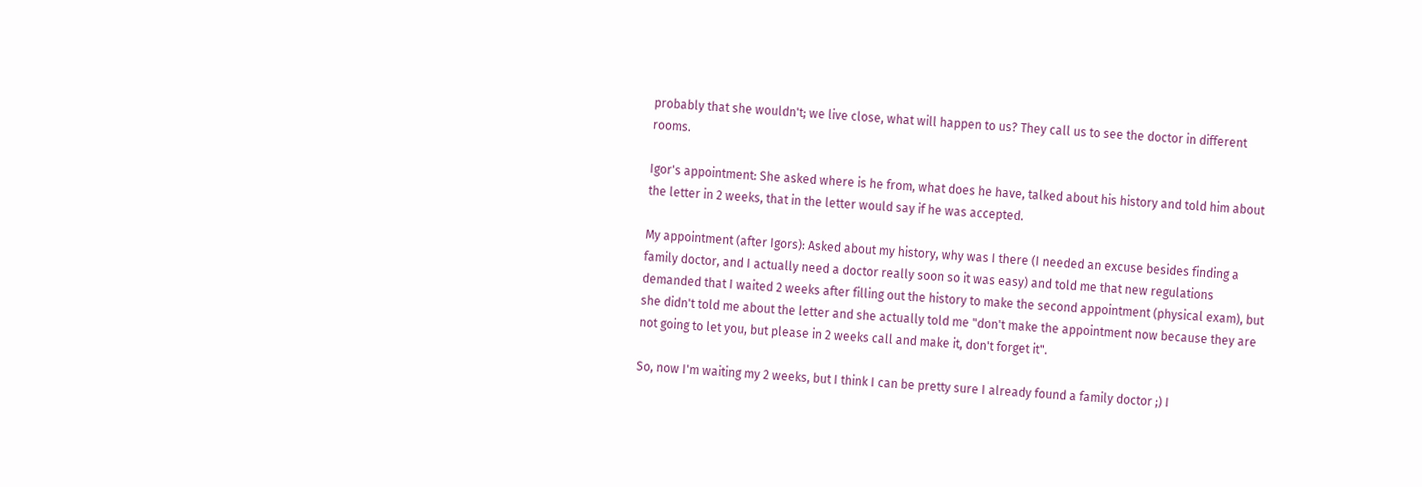probably that she wouldn't; we live close, what will happen to us? They call us to see the doctor in different rooms.

Igor's appointment: She asked where is he from, what does he have, talked about his history and told him about the letter in 2 weeks, that in the letter would say if he was accepted.

My appointment (after Igors): Asked about my history, why was I there (I needed an excuse besides finding a family doctor, and I actually need a doctor really soon so it was easy) and told me that new regulations demanded that I waited 2 weeks after filling out the history to make the second appointment (physical exam), but she didn't told me about the letter and she actually told me "don't make the appointment now because they are not going to let you, but please in 2 weeks call and make it, don't forget it".

So, now I'm waiting my 2 weeks, but I think I can be pretty sure I already found a family doctor ;) I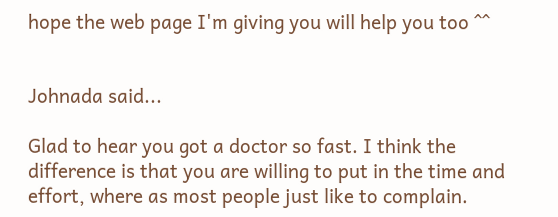hope the web page I'm giving you will help you too ^^


Johnada said...

Glad to hear you got a doctor so fast. I think the difference is that you are willing to put in the time and effort, where as most people just like to complain.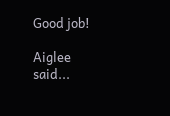Good job!

Aiglee said...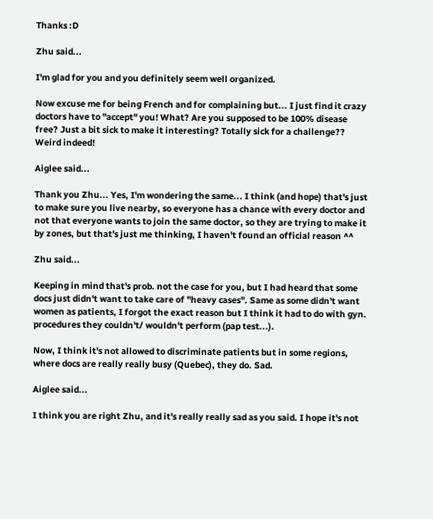Thanks :D

Zhu said...

I'm glad for you and you definitely seem well organized.

Now excuse me for being French and for complaining but... I just find it crazy doctors have to "accept" you! What? Are you supposed to be 100% disease free? Just a bit sick to make it interesting? Totally sick for a challenge?? Weird indeed!

Aiglee said...

Thank you Zhu... Yes, I'm wondering the same... I think (and hope) that's just to make sure you live nearby, so everyone has a chance with every doctor and not that everyone wants to join the same doctor, so they are trying to make it by zones, but that's just me thinking, I haven't found an official reason ^^

Zhu said...

Keeping in mind that's prob. not the case for you, but I had heard that some docs just didn't want to take care of "heavy cases". Same as some didn't want women as patients, I forgot the exact reason but I think it had to do with gyn. procedures they couldn't/ wouldn't perform (pap test...).

Now, I think it's not allowed to discriminate patients but in some regions, where docs are really really busy (Quebec), they do. Sad.

Aiglee said...

I think you are right Zhu, and it's really really sad as you said. I hope it's not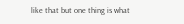like that but one thing is what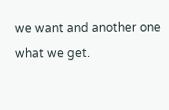we want and another one what we get.